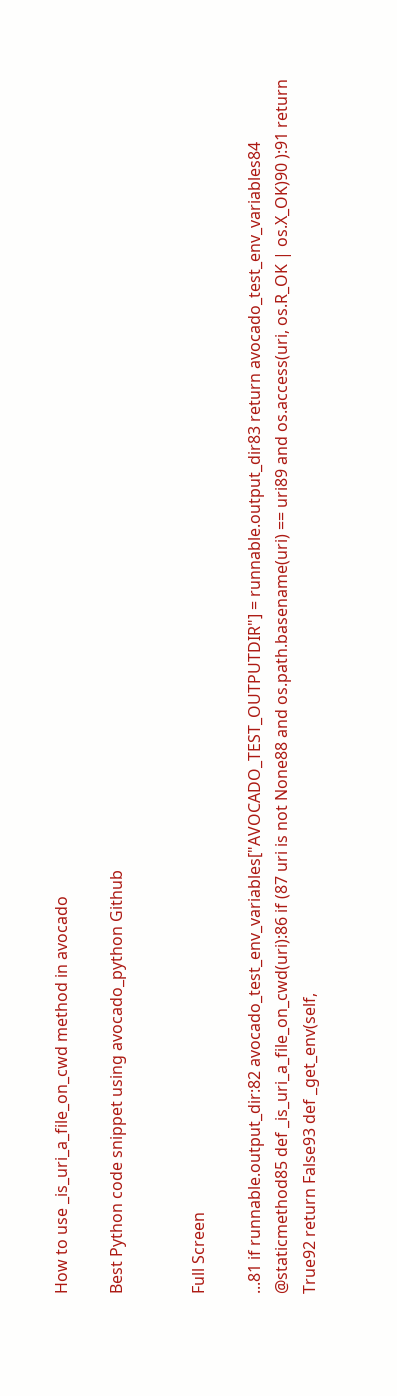How to use _is_uri_a_file_on_cwd method in avocado

Best Python code snippet using avocado_python Github


Full Screen

...81 if runnable.output_dir:82 avocado_test_env_variables["AVOCADO_TEST_OUTPUTDIR"] = runnable.output_dir83 return avocado_test_env_variables84 @staticmethod85 def _is_uri_a_file_on_cwd(uri):86 if (87 uri is not None88 and os.path.basename(uri) == uri89 and os.access(uri, os.R_OK | os.X_OK)90 ):91 return True92 return False93 def _get_env(self,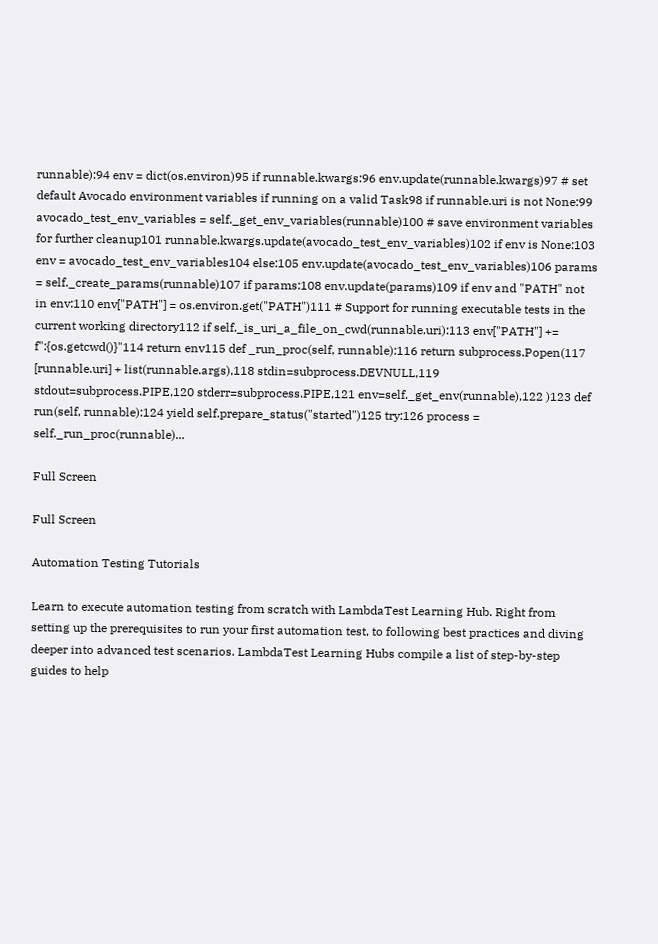runnable):94 env = dict(os.environ)95 if runnable.kwargs:96 env.update(runnable.kwargs)97 # set default Avocado environment variables if running on a valid Task98 if runnable.uri is not None:99 avocado_test_env_variables = self._get_env_variables(runnable)100 # save environment variables for further cleanup101 runnable.kwargs.update(avocado_test_env_variables)102 if env is None:103 env = avocado_test_env_variables104 else:105 env.update(avocado_test_env_variables)106 params = self._create_params(runnable)107 if params:108 env.update(params)109 if env and "PATH" not in env:110 env["PATH"] = os.environ.get("PATH")111 # Support for running executable tests in the current working directory112 if self._is_uri_a_file_on_cwd(runnable.uri):113 env["PATH"] += f":{os.getcwd()}"114 return env115 def _run_proc(self, runnable):116 return subprocess.Popen(117 [runnable.uri] + list(runnable.args),118 stdin=subprocess.DEVNULL,119 stdout=subprocess.PIPE,120 stderr=subprocess.PIPE,121 env=self._get_env(runnable),122 )123 def run(self, runnable):124 yield self.prepare_status("started")125 try:126 process = self._run_proc(runnable)...

Full Screen

Full Screen

Automation Testing Tutorials

Learn to execute automation testing from scratch with LambdaTest Learning Hub. Right from setting up the prerequisites to run your first automation test, to following best practices and diving deeper into advanced test scenarios. LambdaTest Learning Hubs compile a list of step-by-step guides to help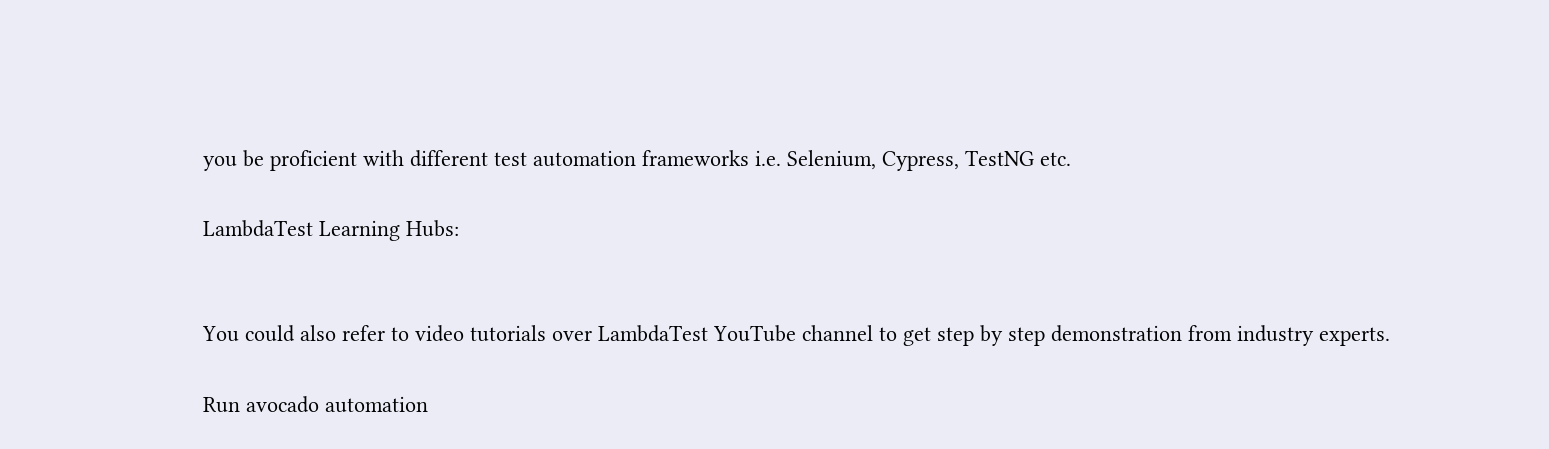you be proficient with different test automation frameworks i.e. Selenium, Cypress, TestNG etc.

LambdaTest Learning Hubs:


You could also refer to video tutorials over LambdaTest YouTube channel to get step by step demonstration from industry experts.

Run avocado automation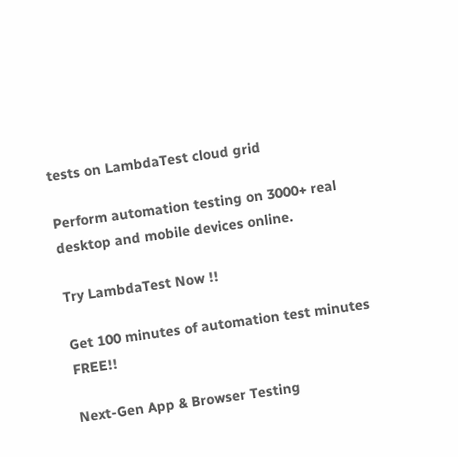tests on LambdaTest cloud grid

Perform automation testing on 3000+ real desktop and mobile devices online.

Try LambdaTest Now !!

Get 100 minutes of automation test minutes FREE!!

Next-Gen App & Browser Testing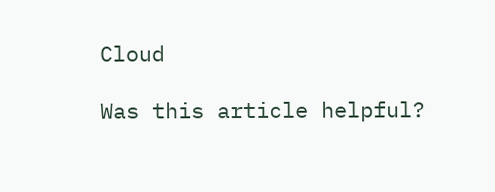Cloud

Was this article helpful?